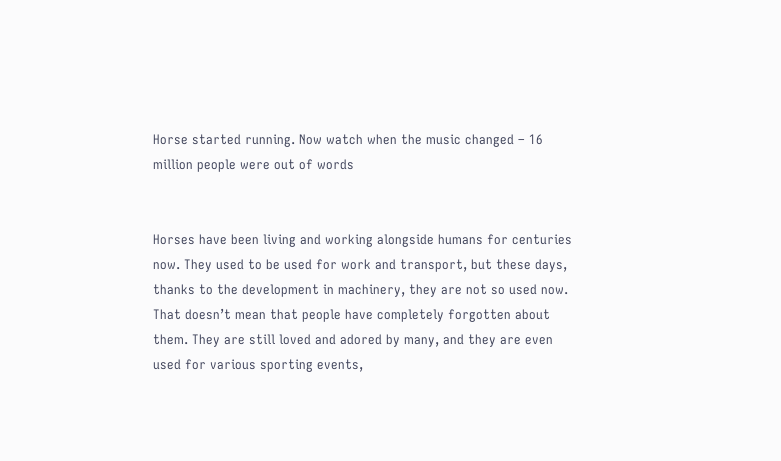Horse started running. Now watch when the music changed – 16 million people were out of words


Horses have been living and working alongside humans for centuries now. They used to be used for work and transport, but these days, thanks to the development in machinery, they are not so used now. That doesn’t mean that people have completely forgotten about them. They are still loved and adored by many, and they are even used for various sporting events,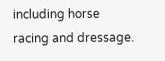including horse racing and dressage.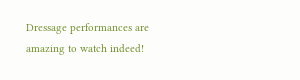Dressage performances are amazing to watch indeed!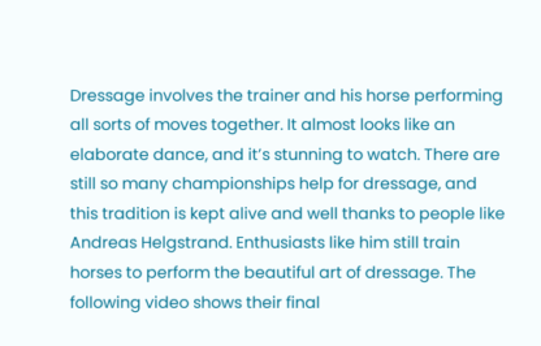Dressage involves the trainer and his horse performing all sorts of moves together. It almost looks like an elaborate dance, and it’s stunning to watch. There are still so many championships help for dressage, and this tradition is kept alive and well thanks to people like Andreas Helgstrand. Enthusiasts like him still train horses to perform the beautiful art of dressage. The following video shows their final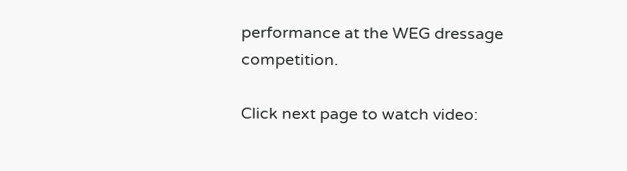performance at the WEG dressage competition.

Click next page to watch video: